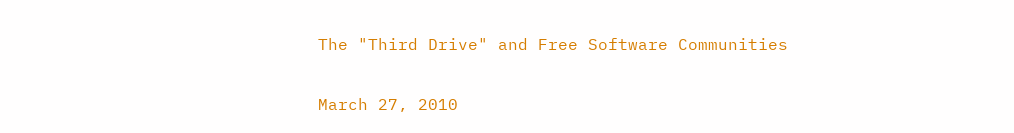The "Third Drive" and Free Software Communities

March 27, 2010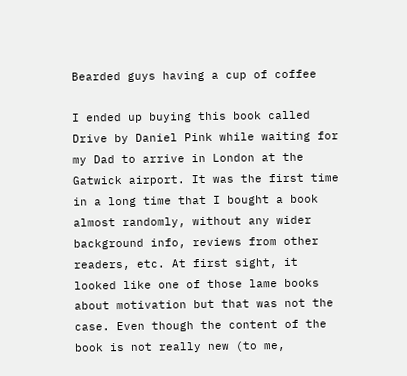Bearded guys having a cup of coffee

I ended up buying this book called Drive by Daniel Pink while waiting for my Dad to arrive in London at the Gatwick airport. It was the first time in a long time that I bought a book almost randomly, without any wider background info, reviews from other readers, etc. At first sight, it looked like one of those lame books about motivation but that was not the case. Even though the content of the book is not really new (to me,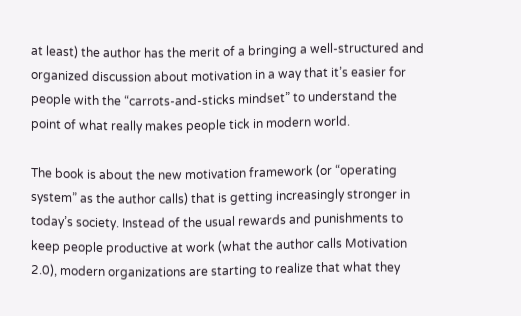at least) the author has the merit of a bringing a well-structured and organized discussion about motivation in a way that it’s easier for people with the “carrots-and-sticks mindset” to understand the point of what really makes people tick in modern world.

The book is about the new motivation framework (or “operating system” as the author calls) that is getting increasingly stronger in today’s society. Instead of the usual rewards and punishments to keep people productive at work (what the author calls Motivation 2.0), modern organizations are starting to realize that what they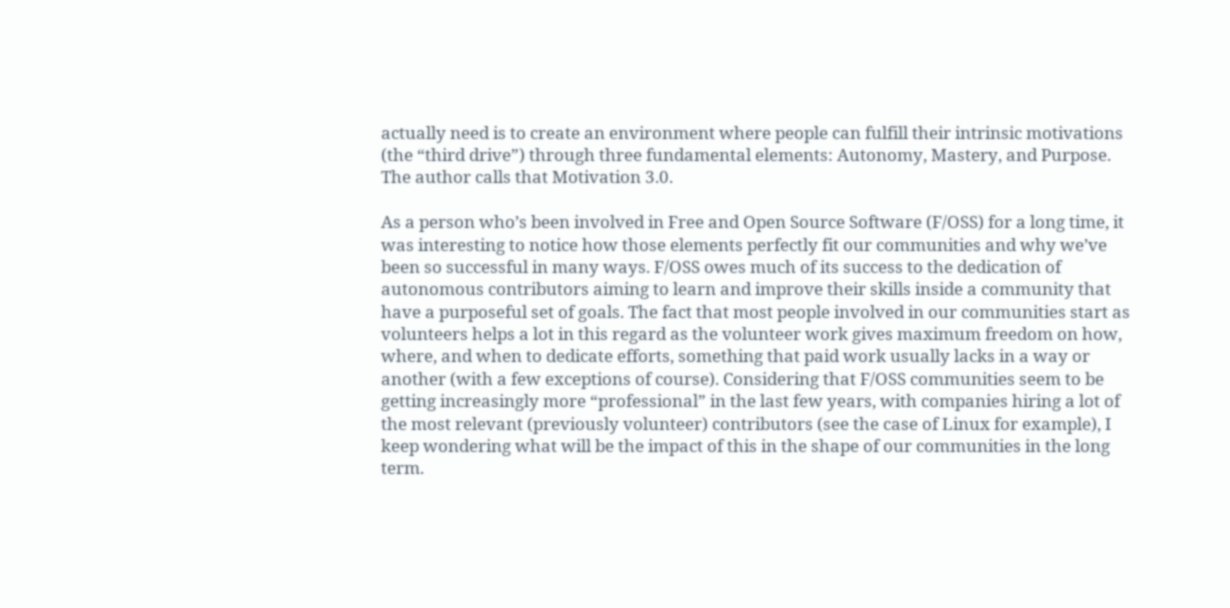actually need is to create an environment where people can fulfill their intrinsic motivations (the “third drive”) through three fundamental elements: Autonomy, Mastery, and Purpose. The author calls that Motivation 3.0.

As a person who’s been involved in Free and Open Source Software (F/OSS) for a long time, it was interesting to notice how those elements perfectly fit our communities and why we’ve been so successful in many ways. F/OSS owes much of its success to the dedication of autonomous contributors aiming to learn and improve their skills inside a community that have a purposeful set of goals. The fact that most people involved in our communities start as volunteers helps a lot in this regard as the volunteer work gives maximum freedom on how, where, and when to dedicate efforts, something that paid work usually lacks in a way or another (with a few exceptions of course). Considering that F/OSS communities seem to be getting increasingly more “professional” in the last few years, with companies hiring a lot of the most relevant (previously volunteer) contributors (see the case of Linux for example), I keep wondering what will be the impact of this in the shape of our communities in the long term.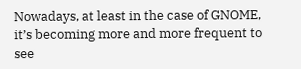Nowadays, at least in the case of GNOME, it’s becoming more and more frequent to see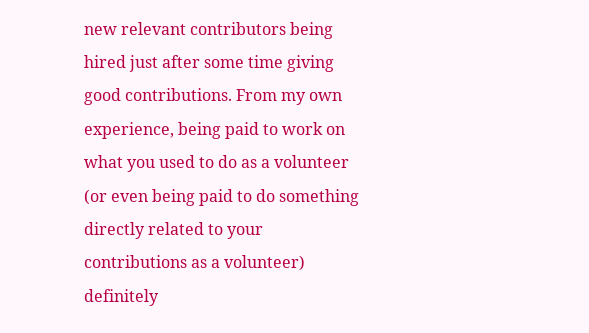new relevant contributors being hired just after some time giving good contributions. From my own experience, being paid to work on what you used to do as a volunteer (or even being paid to do something directly related to your contributions as a volunteer) definitely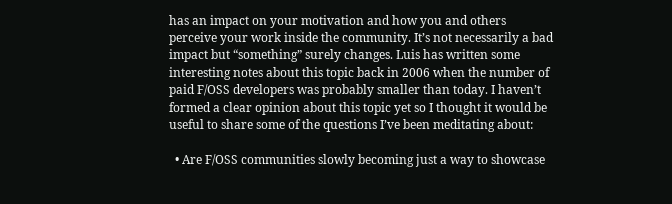has an impact on your motivation and how you and others perceive your work inside the community. It’s not necessarily a bad impact but “something” surely changes. Luis has written some interesting notes about this topic back in 2006 when the number of paid F/OSS developers was probably smaller than today. I haven’t formed a clear opinion about this topic yet so I thought it would be useful to share some of the questions I’ve been meditating about:

  • Are F/OSS communities slowly becoming just a way to showcase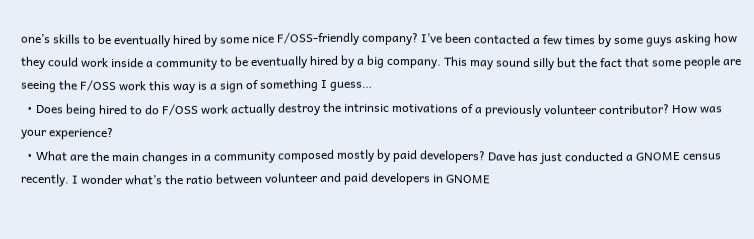one’s skills to be eventually hired by some nice F/OSS-friendly company? I’ve been contacted a few times by some guys asking how they could work inside a community to be eventually hired by a big company. This may sound silly but the fact that some people are seeing the F/OSS work this way is a sign of something I guess…
  • Does being hired to do F/OSS work actually destroy the intrinsic motivations of a previously volunteer contributor? How was your experience?
  • What are the main changes in a community composed mostly by paid developers? Dave has just conducted a GNOME census recently. I wonder what’s the ratio between volunteer and paid developers in GNOME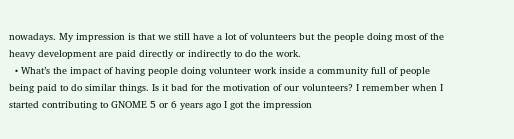nowadays. My impression is that we still have a lot of volunteers but the people doing most of the heavy development are paid directly or indirectly to do the work.
  • What’s the impact of having people doing volunteer work inside a community full of people being paid to do similar things. Is it bad for the motivation of our volunteers? I remember when I started contributing to GNOME 5 or 6 years ago I got the impression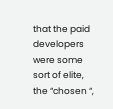that the paid developers were some sort of elite, the “chosen “,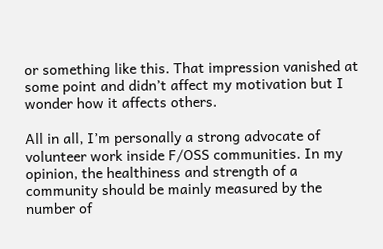or something like this. That impression vanished at some point and didn’t affect my motivation but I wonder how it affects others.

All in all, I’m personally a strong advocate of volunteer work inside F/OSS communities. In my opinion, the healthiness and strength of a community should be mainly measured by the number of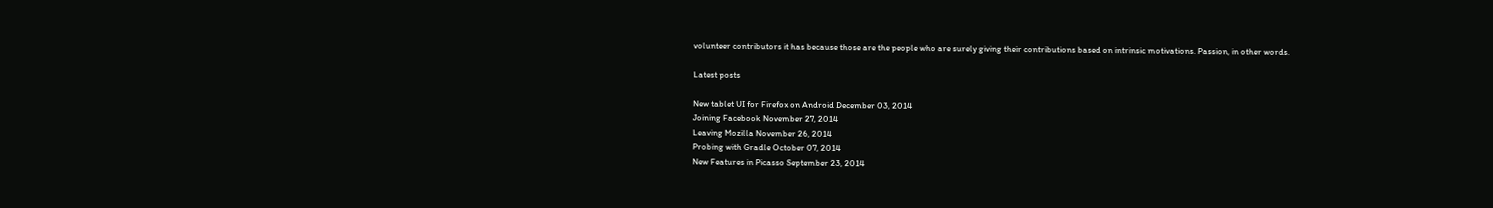volunteer contributors it has because those are the people who are surely giving their contributions based on intrinsic motivations. Passion, in other words.

Latest posts

New tablet UI for Firefox on Android December 03, 2014
Joining Facebook November 27, 2014
Leaving Mozilla November 26, 2014
Probing with Gradle October 07, 2014
New Features in Picasso September 23, 2014